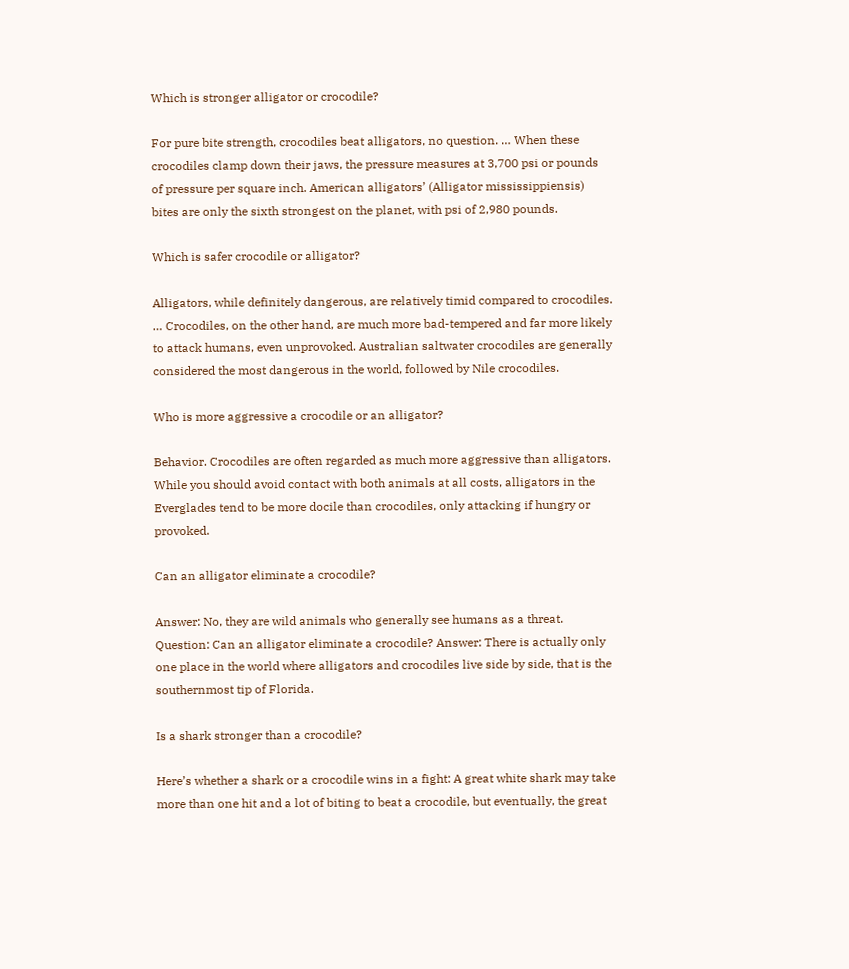Which is stronger alligator or crocodile?

For pure bite strength, crocodiles beat alligators, no question. … When these crocodiles clamp down their jaws, the pressure measures at 3,700 psi or pounds of pressure per square inch. American alligators’ (Alligator mississippiensis) bites are only the sixth strongest on the planet, with psi of 2,980 pounds.

Which is safer crocodile or alligator?

Alligators, while definitely dangerous, are relatively timid compared to crocodiles. … Crocodiles, on the other hand, are much more bad-tempered and far more likely to attack humans, even unprovoked. Australian saltwater crocodiles are generally considered the most dangerous in the world, followed by Nile crocodiles.

Who is more aggressive a crocodile or an alligator?

Behavior. Crocodiles are often regarded as much more aggressive than alligators. While you should avoid contact with both animals at all costs, alligators in the Everglades tend to be more docile than crocodiles, only attacking if hungry or provoked.

Can an alligator eliminate a crocodile?

Answer: No, they are wild animals who generally see humans as a threat. Question: Can an alligator eliminate a crocodile? Answer: There is actually only one place in the world where alligators and crocodiles live side by side, that is the southernmost tip of Florida.

Is a shark stronger than a crocodile?

Here’s whether a shark or a crocodile wins in a fight: A great white shark may take more than one hit and a lot of biting to beat a crocodile, but eventually, the great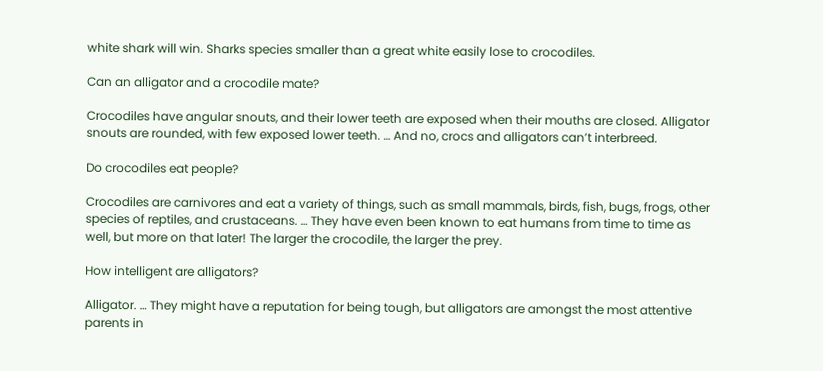white shark will win. Sharks species smaller than a great white easily lose to crocodiles.

Can an alligator and a crocodile mate?

Crocodiles have angular snouts, and their lower teeth are exposed when their mouths are closed. Alligator snouts are rounded, with few exposed lower teeth. … And no, crocs and alligators can’t interbreed.

Do crocodiles eat people?

Crocodiles are carnivores and eat a variety of things, such as small mammals, birds, fish, bugs, frogs, other species of reptiles, and crustaceans. … They have even been known to eat humans from time to time as well, but more on that later! The larger the crocodile, the larger the prey.

How intelligent are alligators?

Alligator. … They might have a reputation for being tough, but alligators are amongst the most attentive parents in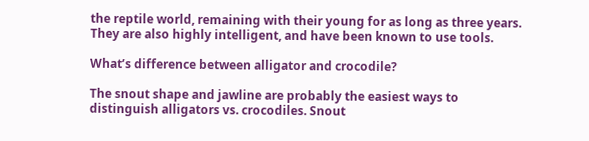the reptile world, remaining with their young for as long as three years. They are also highly intelligent, and have been known to use tools.

What’s difference between alligator and crocodile?

The snout shape and jawline are probably the easiest ways to distinguish alligators vs. crocodiles. Snout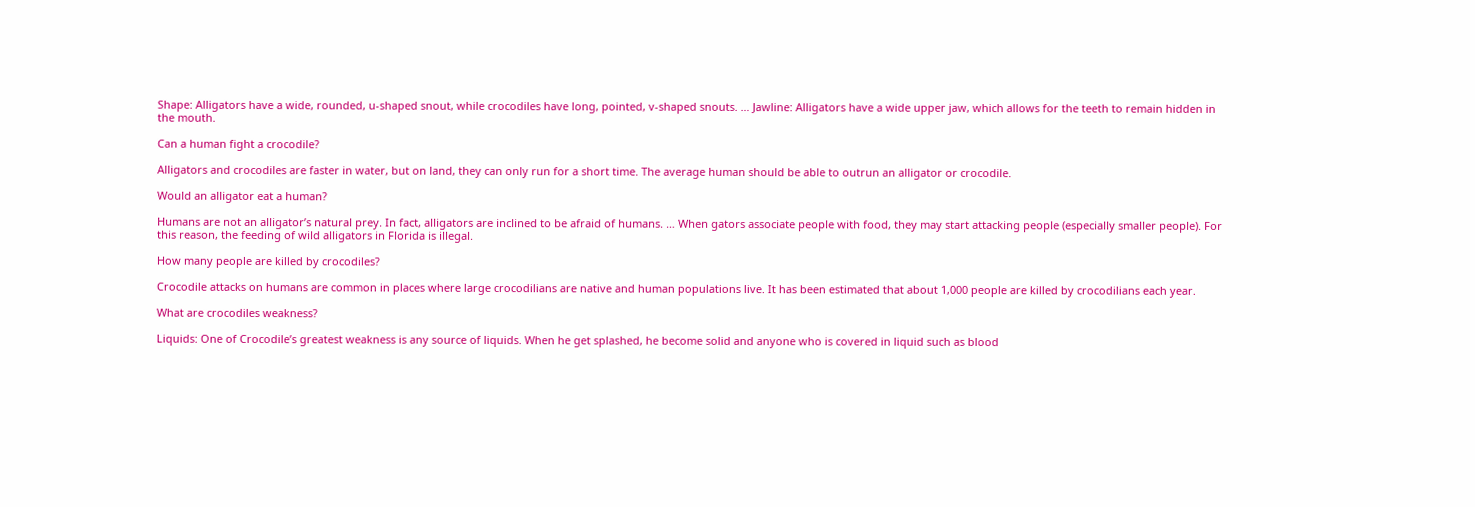Shape: Alligators have a wide, rounded, u-shaped snout, while crocodiles have long, pointed, v-shaped snouts. … Jawline: Alligators have a wide upper jaw, which allows for the teeth to remain hidden in the mouth.

Can a human fight a crocodile?

Alligators and crocodiles are faster in water, but on land, they can only run for a short time. The average human should be able to outrun an alligator or crocodile.

Would an alligator eat a human?

Humans are not an alligator’s natural prey. In fact, alligators are inclined to be afraid of humans. … When gators associate people with food, they may start attacking people (especially smaller people). For this reason, the feeding of wild alligators in Florida is illegal.

How many people are killed by crocodiles?

Crocodile attacks on humans are common in places where large crocodilians are native and human populations live. It has been estimated that about 1,000 people are killed by crocodilians each year.

What are crocodiles weakness?

Liquids: One of Crocodile’s greatest weakness is any source of liquids. When he get splashed, he become solid and anyone who is covered in liquid such as blood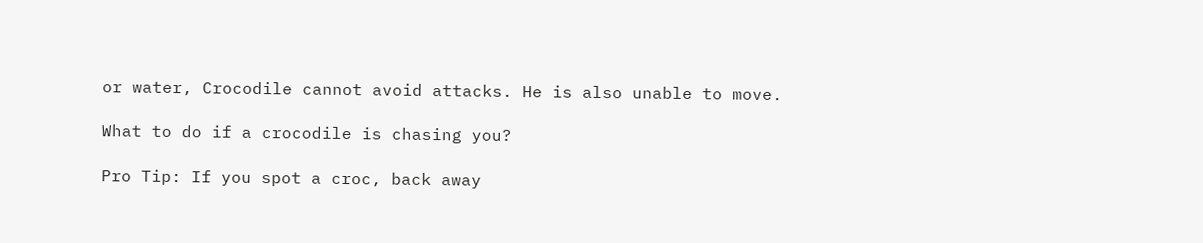or water, Crocodile cannot avoid attacks. He is also unable to move.

What to do if a crocodile is chasing you?

Pro Tip: If you spot a croc, back away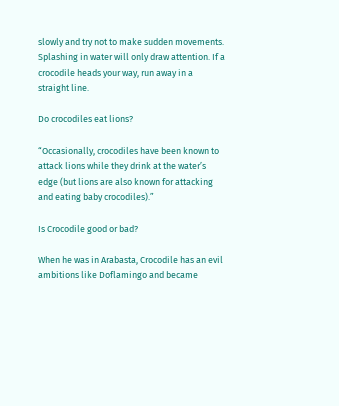slowly and try not to make sudden movements. Splashing in water will only draw attention. If a crocodile heads your way, run away in a straight line.

Do crocodiles eat lions?

“Occasionally, crocodiles have been known to attack lions while they drink at the water’s edge (but lions are also known for attacking and eating baby crocodiles).”

Is Crocodile good or bad?

When he was in Arabasta, Crocodile has an evil ambitions like Doflamingo and became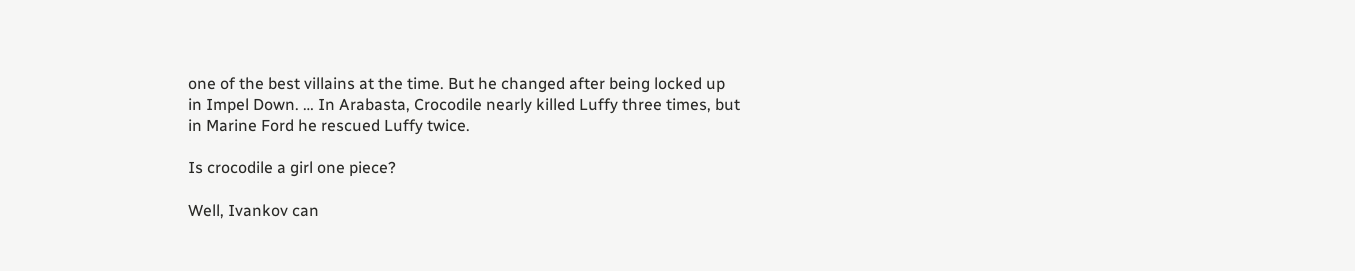one of the best villains at the time. But he changed after being locked up in Impel Down. … In Arabasta, Crocodile nearly killed Luffy three times, but in Marine Ford he rescued Luffy twice.

Is crocodile a girl one piece?

Well, Ivankov can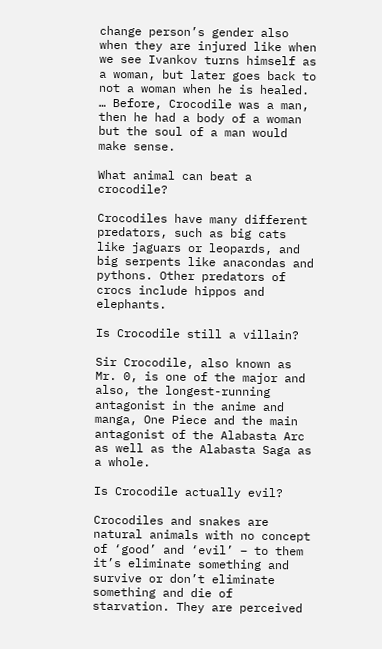change person’s gender also when they are injured like when we see Ivankov turns himself as a woman, but later goes back to not a woman when he is healed. … Before, Crocodile was a man, then he had a body of a woman but the soul of a man would make sense.

What animal can beat a crocodile?

Crocodiles have many different predators, such as big cats like jaguars or leopards, and big serpents like anacondas and pythons. Other predators of crocs include hippos and elephants.

Is Crocodile still a villain?

Sir Crocodile, also known as Mr. 0, is one of the major and also, the longest-running antagonist in the anime and manga, One Piece and the main antagonist of the Alabasta Arc as well as the Alabasta Saga as a whole.

Is Crocodile actually evil?

Crocodiles and snakes are natural animals with no concept of ‘good’ and ‘evil’ – to them it’s eliminate something and survive or don’t eliminate something and die of starvation. They are perceived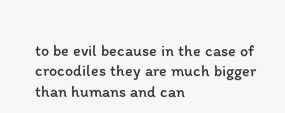to be evil because in the case of crocodiles they are much bigger than humans and can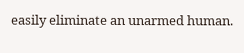easily eliminate an unarmed human.